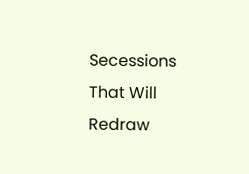Secessions That Will Redraw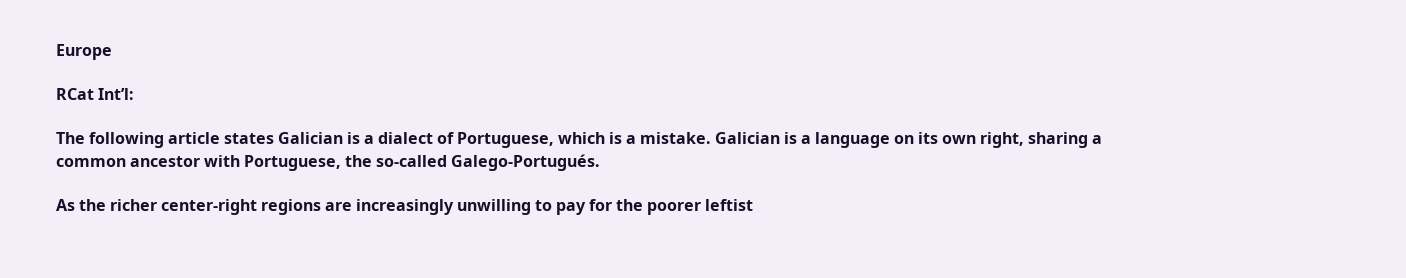Europe

RCat Int’l:

The following article states Galician is a dialect of Portuguese, which is a mistake. Galician is a language on its own right, sharing a common ancestor with Portuguese, the so-called Galego-Portugués.

As the richer center-right regions are increasingly unwilling to pay for the poorer leftist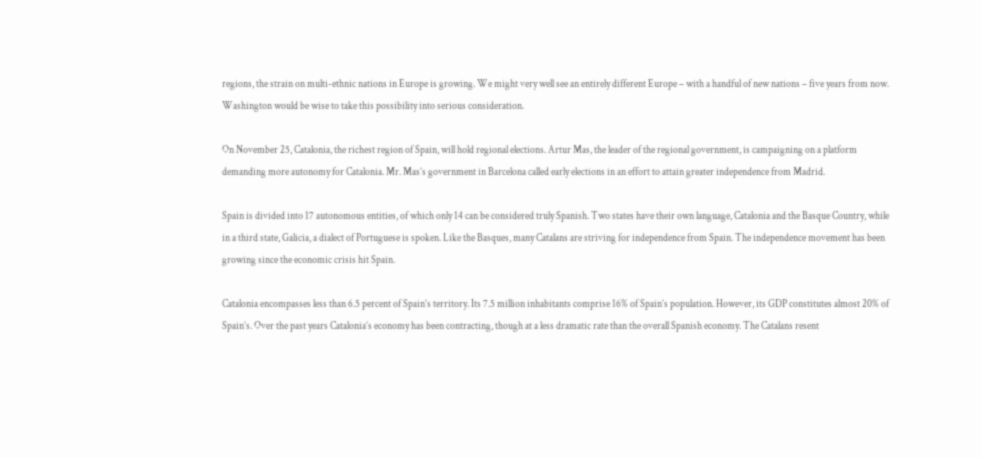regions, the strain on multi-ethnic nations in Europe is growing. We might very well see an entirely different Europe – with a handful of new nations – five years from now. Washington would be wise to take this possibility into serious consideration.

On November 25, Catalonia, the richest region of Spain, will hold regional elections. Artur Mas, the leader of the regional government, is campaigning on a platform demanding more autonomy for Catalonia. Mr. Mas’s government in Barcelona called early elections in an effort to attain greater independence from Madrid.

Spain is divided into 17 autonomous entities, of which only 14 can be considered truly Spanish. Two states have their own language, Catalonia and the Basque Country, while in a third state, Galicia, a dialect of Portuguese is spoken. Like the Basques, many Catalans are striving for independence from Spain. The independence movement has been growing since the economic crisis hit Spain.

Catalonia encompasses less than 6.5 percent of Spain’s territory. Its 7.5 million inhabitants comprise 16% of Spain’s population. However, its GDP constitutes almost 20% of Spain’s. Over the past years Catalonia’s economy has been contracting, though at a less dramatic rate than the overall Spanish economy. The Catalans resent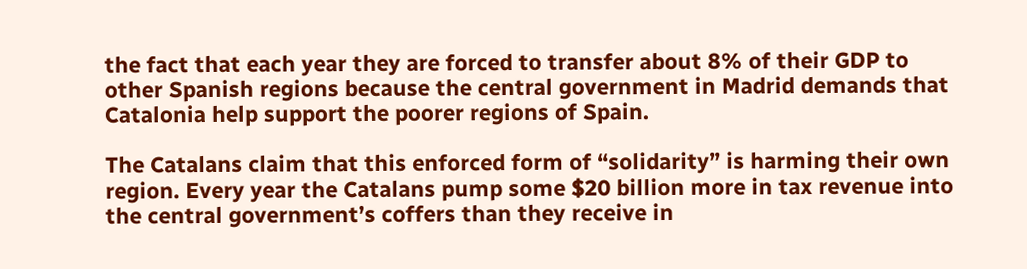the fact that each year they are forced to transfer about 8% of their GDP to other Spanish regions because the central government in Madrid demands that Catalonia help support the poorer regions of Spain.

The Catalans claim that this enforced form of “solidarity” is harming their own region. Every year the Catalans pump some $20 billion more in tax revenue into the central government’s coffers than they receive in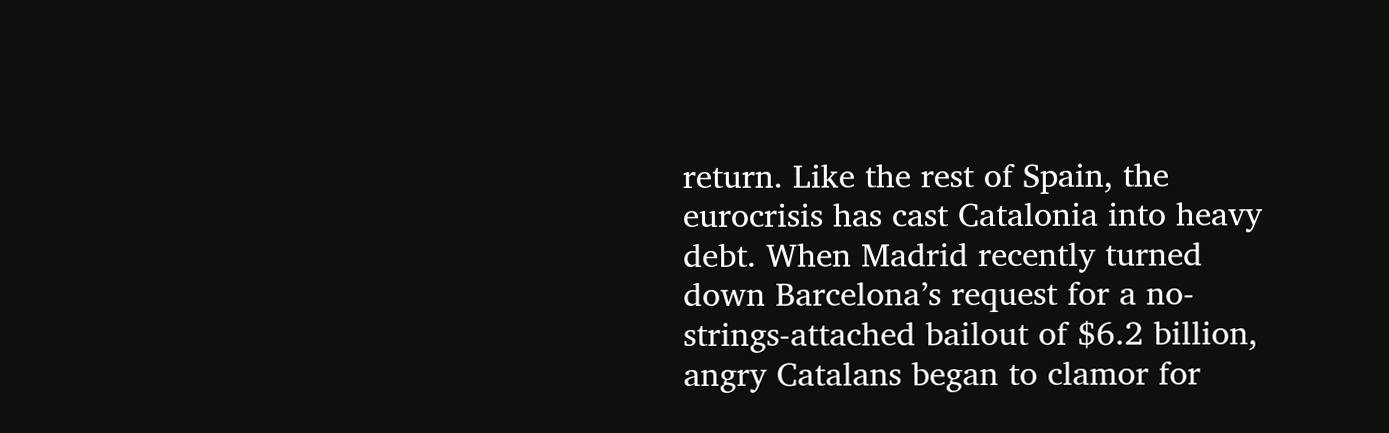return. Like the rest of Spain, the eurocrisis has cast Catalonia into heavy debt. When Madrid recently turned down Barcelona’s request for a no-strings-attached bailout of $6.2 billion, angry Catalans began to clamor for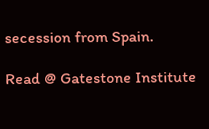secession from Spain.

Read @ Gatestone Institute